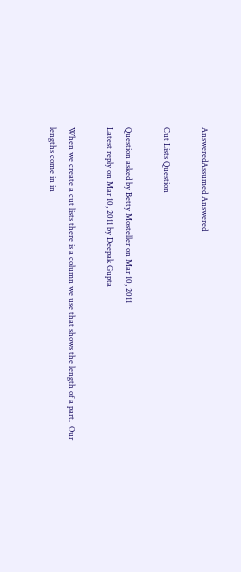AnsweredAssumed Answered

Cut Lists Question

Question asked by Betty Mosteller on Mar 10, 2011
Latest reply on Mar 10, 2011 by Deepak Gupta

When we create a cut lists there is a column we use that shows the length of a part.  Our lengths come in in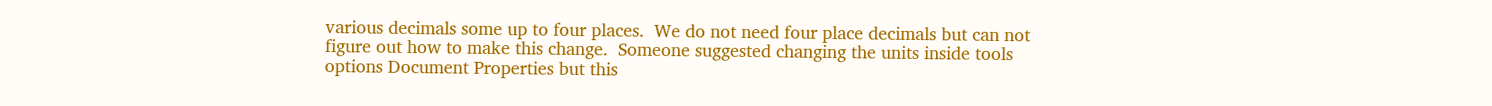various decimals some up to four places.  We do not need four place decimals but can not figure out how to make this change.  Someone suggested changing the units inside tools options Document Properties but this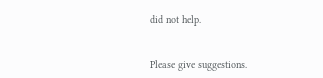did not help.


Please give suggestions.